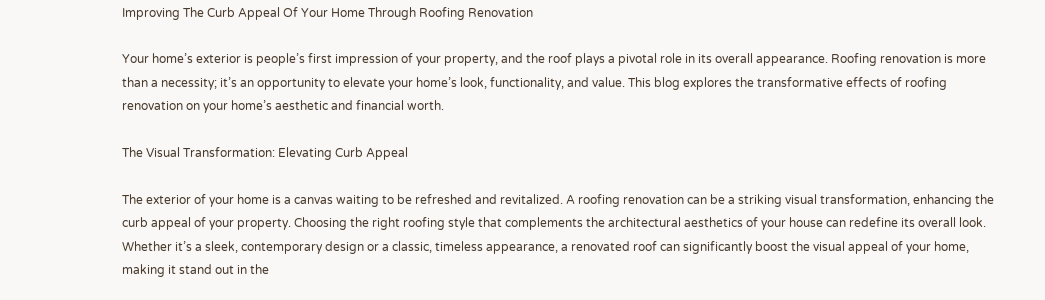Improving The Curb Appeal Of Your Home Through Roofing Renovation

Your home’s exterior is people’s first impression of your property, and the roof plays a pivotal role in its overall appearance. Roofing renovation is more than a necessity; it’s an opportunity to elevate your home’s look, functionality, and value. This blog explores the transformative effects of roofing renovation on your home’s aesthetic and financial worth.

The Visual Transformation: Elevating Curb Appeal

The exterior of your home is a canvas waiting to be refreshed and revitalized. A roofing renovation can be a striking visual transformation, enhancing the curb appeal of your property. Choosing the right roofing style that complements the architectural aesthetics of your house can redefine its overall look. Whether it’s a sleek, contemporary design or a classic, timeless appearance, a renovated roof can significantly boost the visual appeal of your home, making it stand out in the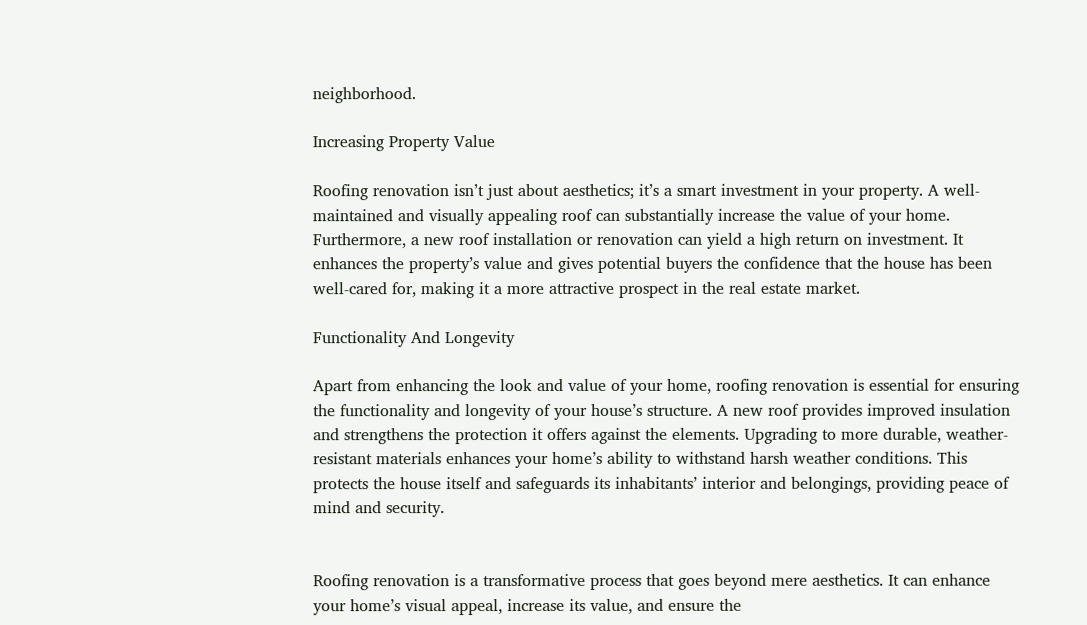neighborhood.

Increasing Property Value

Roofing renovation isn’t just about aesthetics; it’s a smart investment in your property. A well-maintained and visually appealing roof can substantially increase the value of your home. Furthermore, a new roof installation or renovation can yield a high return on investment. It enhances the property’s value and gives potential buyers the confidence that the house has been well-cared for, making it a more attractive prospect in the real estate market.

Functionality And Longevity

Apart from enhancing the look and value of your home, roofing renovation is essential for ensuring the functionality and longevity of your house’s structure. A new roof provides improved insulation and strengthens the protection it offers against the elements. Upgrading to more durable, weather-resistant materials enhances your home’s ability to withstand harsh weather conditions. This protects the house itself and safeguards its inhabitants’ interior and belongings, providing peace of mind and security.


Roofing renovation is a transformative process that goes beyond mere aesthetics. It can enhance your home’s visual appeal, increase its value, and ensure the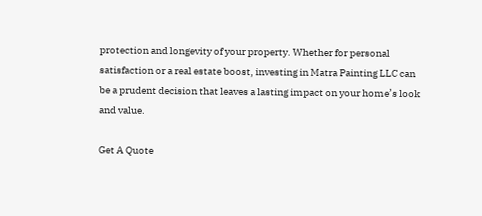protection and longevity of your property. Whether for personal satisfaction or a real estate boost, investing in Matra Painting LLC can be a prudent decision that leaves a lasting impact on your home’s look and value.

Get A Quote